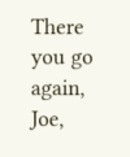There you go again, Joe,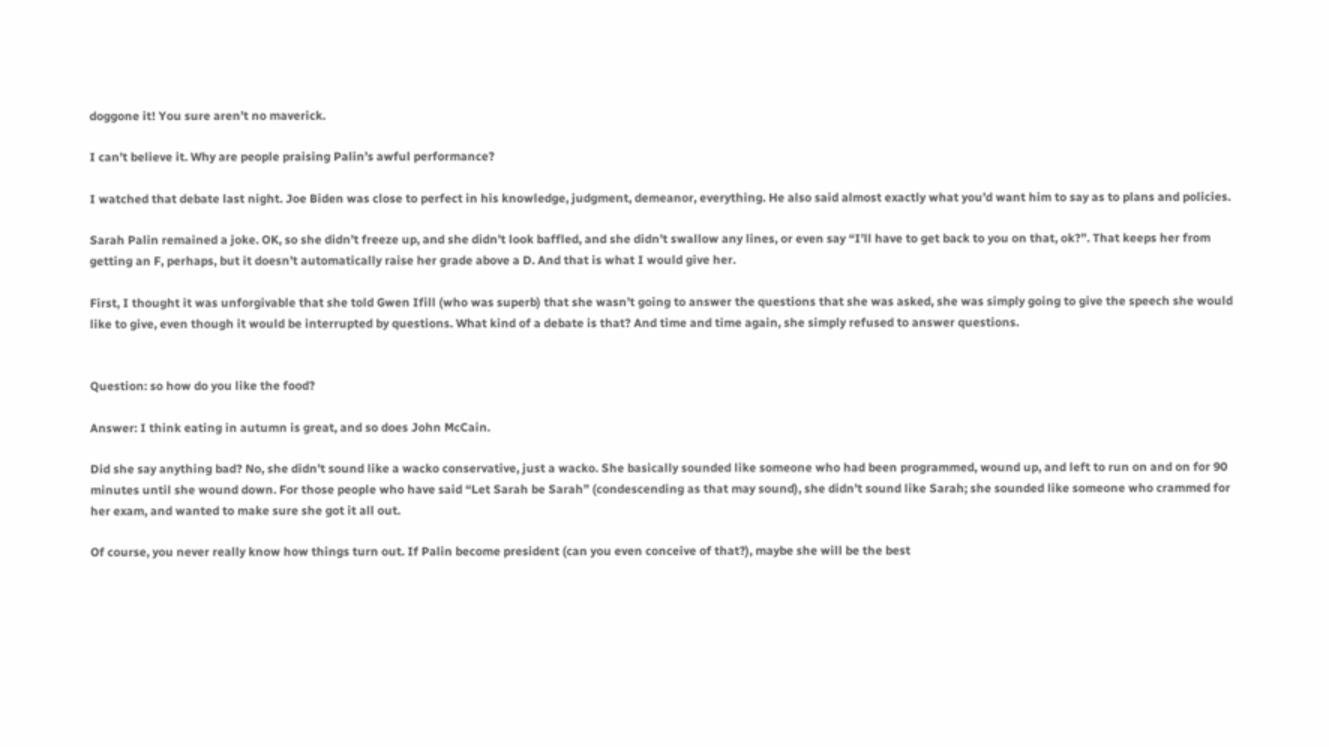doggone it! You sure aren’t no maverick.

I can’t believe it. Why are people praising Palin’s awful performance?

I watched that debate last night. Joe Biden was close to perfect in his knowledge, judgment, demeanor, everything. He also said almost exactly what you’d want him to say as to plans and policies.

Sarah Palin remained a joke. OK, so she didn’t freeze up, and she didn’t look baffled, and she didn’t swallow any lines, or even say “I’ll have to get back to you on that, ok?”. That keeps her from getting an F, perhaps, but it doesn’t automatically raise her grade above a D. And that is what I would give her.

First, I thought it was unforgivable that she told Gwen Ifill (who was superb) that she wasn’t going to answer the questions that she was asked, she was simply going to give the speech she would like to give, even though it would be interrupted by questions. What kind of a debate is that? And time and time again, she simply refused to answer questions.


Question: so how do you like the food?

Answer: I think eating in autumn is great, and so does John McCain.

Did she say anything bad? No, she didn’t sound like a wacko conservative, just a wacko. She basically sounded like someone who had been programmed, wound up, and left to run on and on for 90 minutes until she wound down. For those people who have said “Let Sarah be Sarah” (condescending as that may sound), she didn’t sound like Sarah; she sounded like someone who crammed for her exam, and wanted to make sure she got it all out.

Of course, you never really know how things turn out. If Palin become president (can you even conceive of that?), maybe she will be the best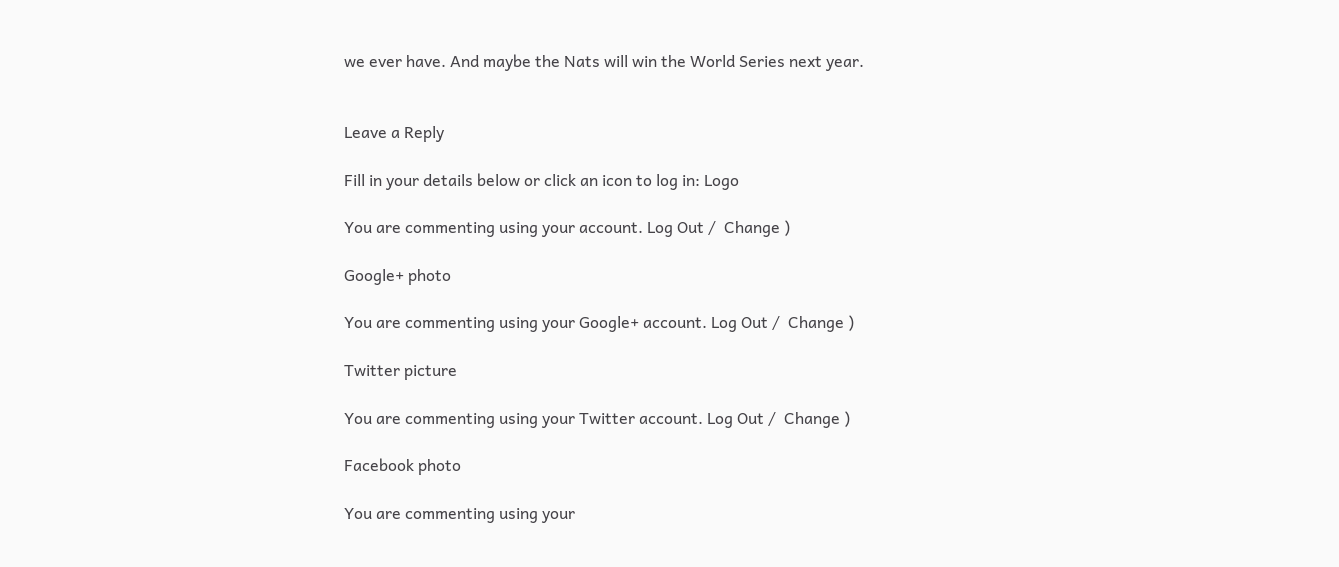we ever have. And maybe the Nats will win the World Series next year.


Leave a Reply

Fill in your details below or click an icon to log in: Logo

You are commenting using your account. Log Out /  Change )

Google+ photo

You are commenting using your Google+ account. Log Out /  Change )

Twitter picture

You are commenting using your Twitter account. Log Out /  Change )

Facebook photo

You are commenting using your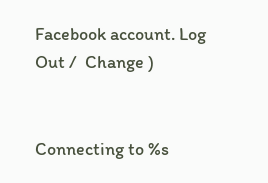Facebook account. Log Out /  Change )


Connecting to %s